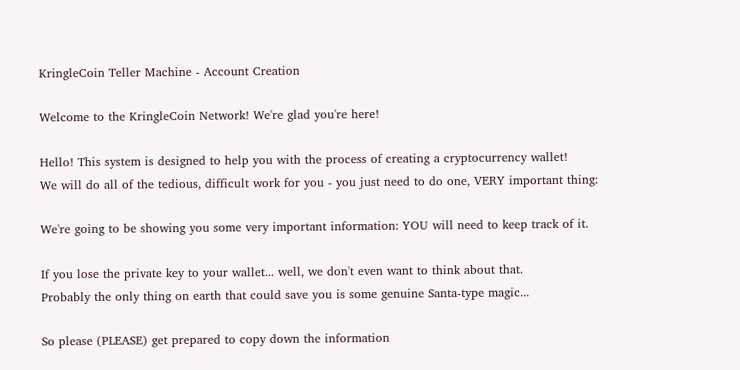KringleCoin Teller Machine - Account Creation

Welcome to the KringleCoin Network! We're glad you're here!

Hello! This system is designed to help you with the process of creating a cryptocurrency wallet!
We will do all of the tedious, difficult work for you - you just need to do one, VERY important thing:

We're going to be showing you some very important information: YOU will need to keep track of it.

If you lose the private key to your wallet... well, we don't even want to think about that.
Probably the only thing on earth that could save you is some genuine Santa-type magic...

So please (PLEASE) get prepared to copy down the information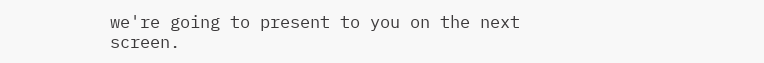we're going to present to you on the next screen.